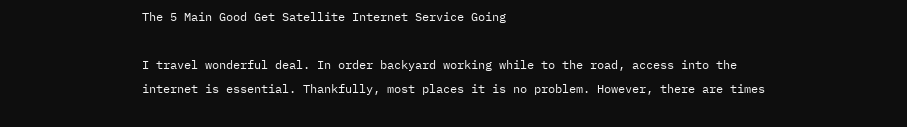The 5 Main Good Get Satellite Internet Service Going

I travel wonderful deal. In order backyard working while to the road, access into the internet is essential. Thankfully, most places it is no problem. However, there are times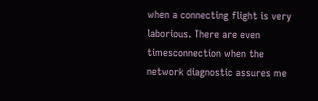when a connecting flight is very laborious. There are even timesconnection when the network diagnostic assures me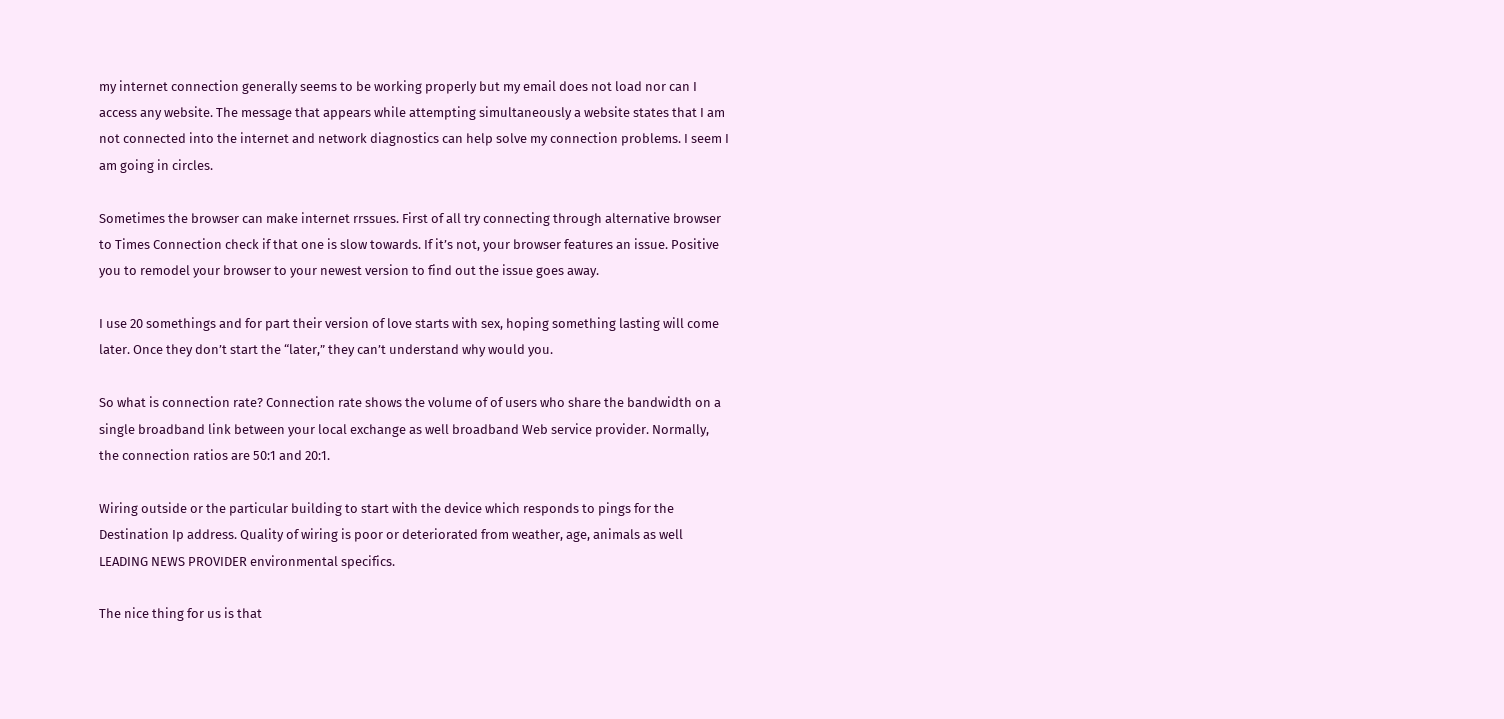my internet connection generally seems to be working properly but my email does not load nor can I access any website. The message that appears while attempting simultaneously a website states that I am not connected into the internet and network diagnostics can help solve my connection problems. I seem I am going in circles.

Sometimes the browser can make internet rrssues. First of all try connecting through alternative browser to Times Connection check if that one is slow towards. If it’s not, your browser features an issue. Positive you to remodel your browser to your newest version to find out the issue goes away.

I use 20 somethings and for part their version of love starts with sex, hoping something lasting will come later. Once they don’t start the “later,” they can’t understand why would you.

So what is connection rate? Connection rate shows the volume of of users who share the bandwidth on a single broadband link between your local exchange as well broadband Web service provider. Normally, the connection ratios are 50:1 and 20:1.

Wiring outside or the particular building to start with the device which responds to pings for the Destination Ip address. Quality of wiring is poor or deteriorated from weather, age, animals as well LEADING NEWS PROVIDER environmental specifics.

The nice thing for us is that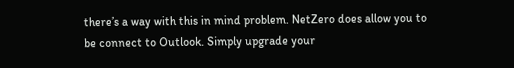there’s a way with this in mind problem. NetZero does allow you to be connect to Outlook. Simply upgrade your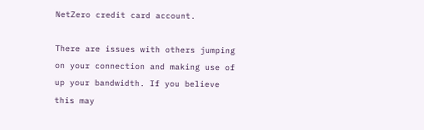NetZero credit card account.

There are issues with others jumping on your connection and making use of up your bandwidth. If you believe this may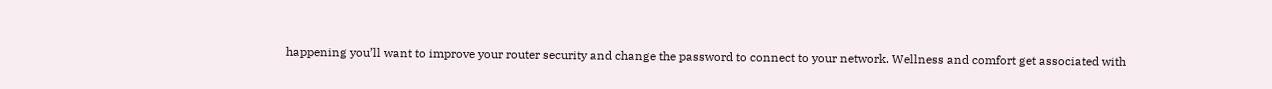happening you’ll want to improve your router security and change the password to connect to your network. Wellness and comfort get associated with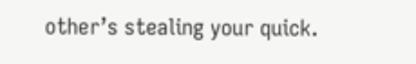other’s stealing your quick.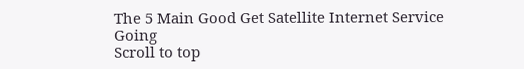The 5 Main Good Get Satellite Internet Service Going
Scroll to top